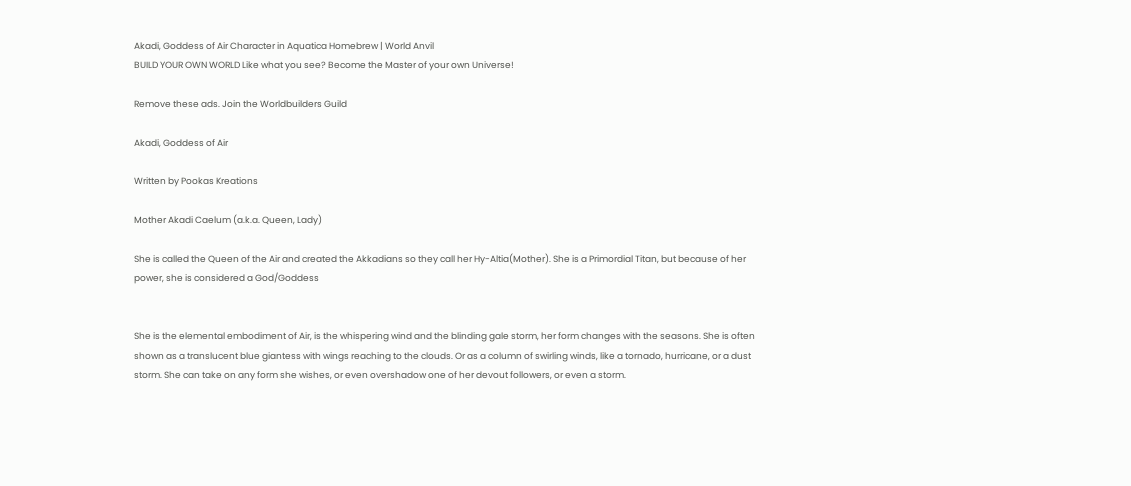Akadi, Goddess of Air Character in Aquatica Homebrew | World Anvil
BUILD YOUR OWN WORLD Like what you see? Become the Master of your own Universe!

Remove these ads. Join the Worldbuilders Guild

Akadi, Goddess of Air

Written by Pookas Kreations

Mother Akadi Caelum (a.k.a. Queen, Lady)

She is called the Queen of the Air and created the Akkadians so they call her Hy-Altia(Mother). She is a Primordial Titan, but because of her power, she is considered a God/Goddess


She is the elemental embodiment of Air, is the whispering wind and the blinding gale storm, her form changes with the seasons. She is often shown as a translucent blue giantess with wings reaching to the clouds. Or as a column of swirling winds, like a tornado, hurricane, or a dust storm. She can take on any form she wishes, or even overshadow one of her devout followers, or even a storm.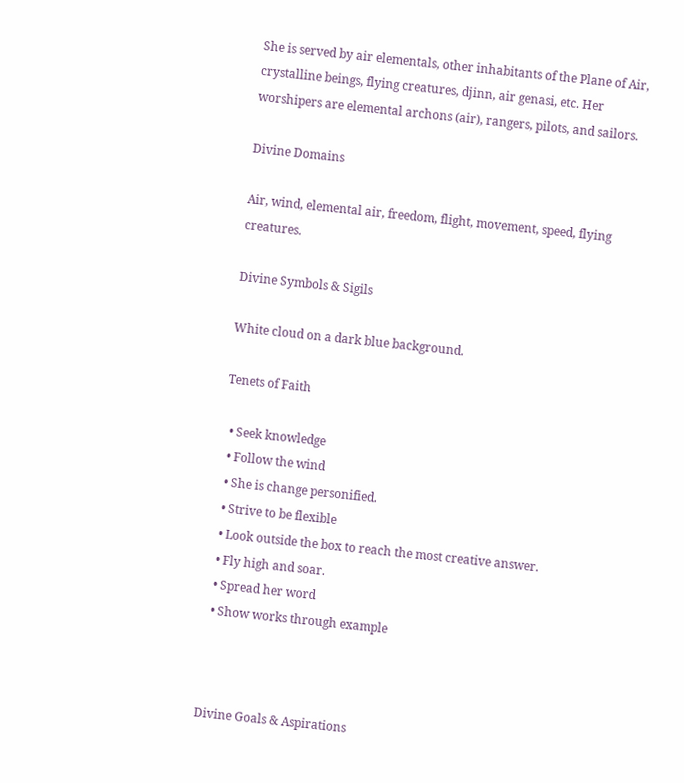She is served by air elementals, other inhabitants of the Plane of Air, crystalline beings, flying creatures, djinn, air genasi, etc. Her worshipers are elemental archons (air), rangers, pilots, and sailors.

Divine Domains

Air, wind, elemental air, freedom, flight, movement, speed, flying creatures.

Divine Symbols & Sigils

White cloud on a dark blue background.

Tenets of Faith

  • Seek knowledge
  • Follow the wind
  • She is change personified.
  • Strive to be flexible
  • Look outside the box to reach the most creative answer.
  • Fly high and soar.
  • Spread her word
  • Show works through example



Divine Goals & Aspirations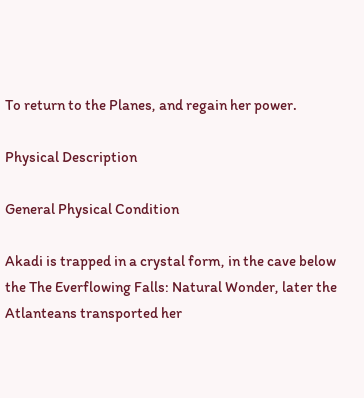To return to the Planes, and regain her power.

Physical Description

General Physical Condition

Akadi is trapped in a crystal form, in the cave below the The Everflowing Falls: Natural Wonder, later the Atlanteans transported her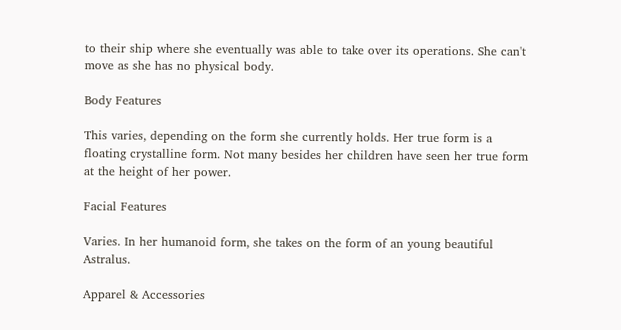to their ship where she eventually was able to take over its operations. She can't move as she has no physical body.

Body Features

This varies, depending on the form she currently holds. Her true form is a floating crystalline form. Not many besides her children have seen her true form at the height of her power.

Facial Features

Varies. In her humanoid form, she takes on the form of an young beautiful Astralus.

Apparel & Accessories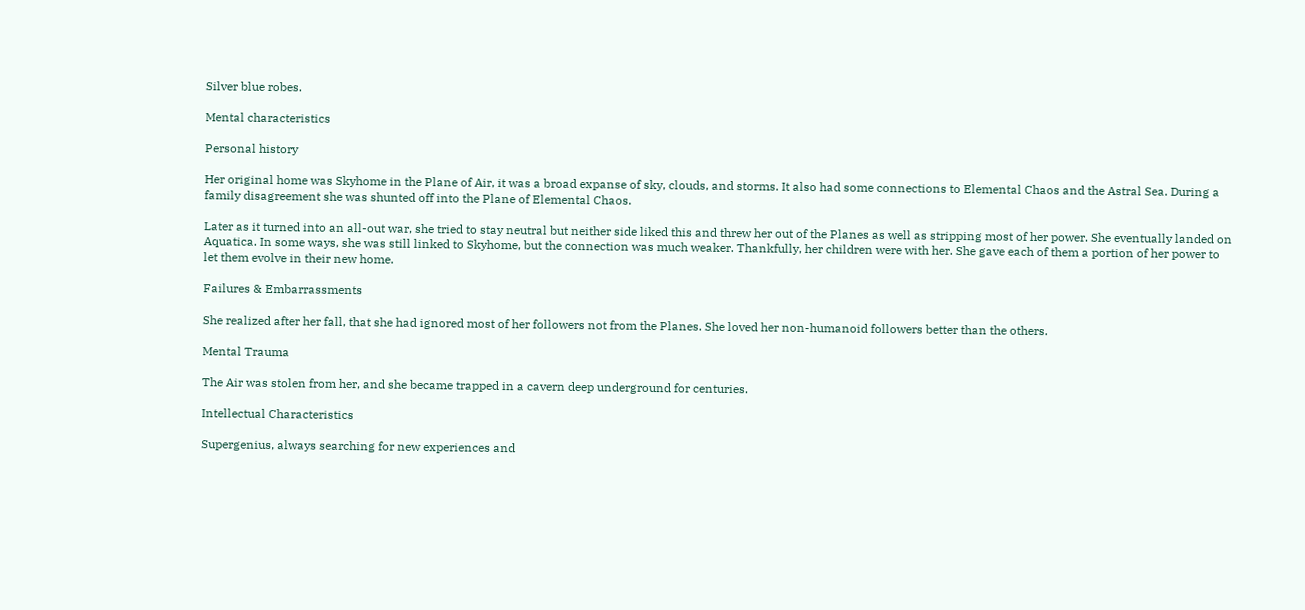Silver blue robes.

Mental characteristics

Personal history

Her original home was Skyhome in the Plane of Air, it was a broad expanse of sky, clouds, and storms. It also had some connections to Elemental Chaos and the Astral Sea. During a family disagreement she was shunted off into the Plane of Elemental Chaos.

Later as it turned into an all-out war, she tried to stay neutral but neither side liked this and threw her out of the Planes as well as stripping most of her power. She eventually landed on Aquatica. In some ways, she was still linked to Skyhome, but the connection was much weaker. Thankfully, her children were with her. She gave each of them a portion of her power to let them evolve in their new home.

Failures & Embarrassments

She realized after her fall, that she had ignored most of her followers not from the Planes. She loved her non-humanoid followers better than the others.

Mental Trauma

The Air was stolen from her, and she became trapped in a cavern deep underground for centuries.

Intellectual Characteristics

Supergenius, always searching for new experiences and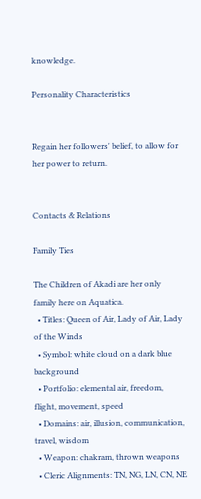knowledge.

Personality Characteristics


Regain her followers' belief, to allow for her power to return.


Contacts & Relations

Family Ties

The Children of Akadi are her only family here on Aquatica.
  • Titles: Queen of Air, Lady of Air, Lady of the Winds
  • Symbol: white cloud on a dark blue background
  • Portfolio: elemental air, freedom, flight, movement, speed
  • Domains: air, illusion, communication, travel, wisdom
  • Weapon: chakram, thrown weapons
  • Cleric Alignments: TN, NG, LN, CN, NE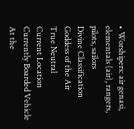• Worshipers: air genasi, elementals (air), rangers, pilots, sailors
Divine Classification
Goddess of the Air
True Neutral
Current Location
Currently Boarded Vehicle
At the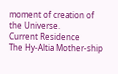moment of creation of the Universe.
Current Residence
The Hy-Altia Mother-ship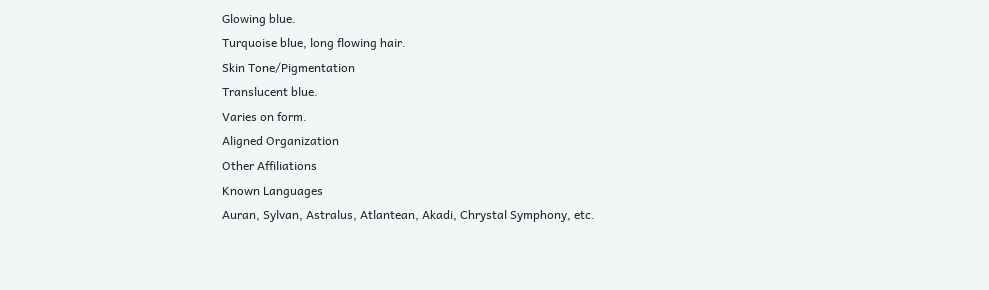Glowing blue.
Turquoise blue, long flowing hair.
Skin Tone/Pigmentation
Translucent blue.
Varies on form.
Aligned Organization
Other Affiliations
Known Languages
Auran, Sylvan, Astralus, Atlantean, Akadi, Chrystal Symphony, etc.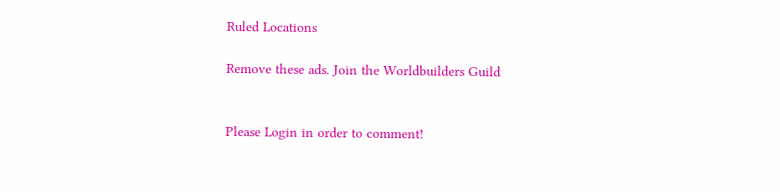Ruled Locations

Remove these ads. Join the Worldbuilders Guild


Please Login in order to comment!